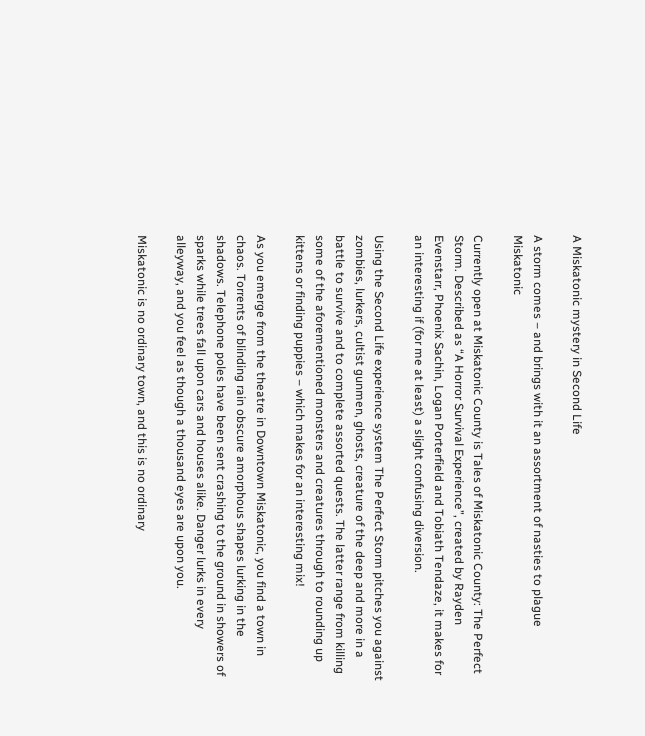A Miskatonic mystery in Second Life

A storm comes – and brings with it an assortment of nasties to plague Miskatonic

Currently open at Miskatonic County is Tales of Miskatonic County: The Perfect Storm. Described as “A Horror Survival Experience”, created by Rayden Evenstarr, Phoenix Sachin, Logan Porterfield and Tobiath Tendaze, it makes for an interesting if (for me at least) a slight confusing diversion.

Using the Second Life experience system The Perfect Storm pitches you against zombies, lurkers, cultist gunmen, ghosts, creature of the deep and more in a battle to survive and to complete assorted quests. The latter range from killing some of the aforementioned monsters and creatures through to rounding up kittens or finding puppies – which makes for an interesting mix!

As you emerge from the theatre in Downtown Miskatonic, you find a town in chaos. Torrents of blinding rain obscure amorphous shapes lurking in the shadows. Telephone poles have been sent crashing to the ground in showers of sparks while trees fall upon cars and houses alike. Danger lurks in every alleyway, and you feel as though a thousand eyes are upon you.

Miskatonic is no ordinary town, and this is no ordinary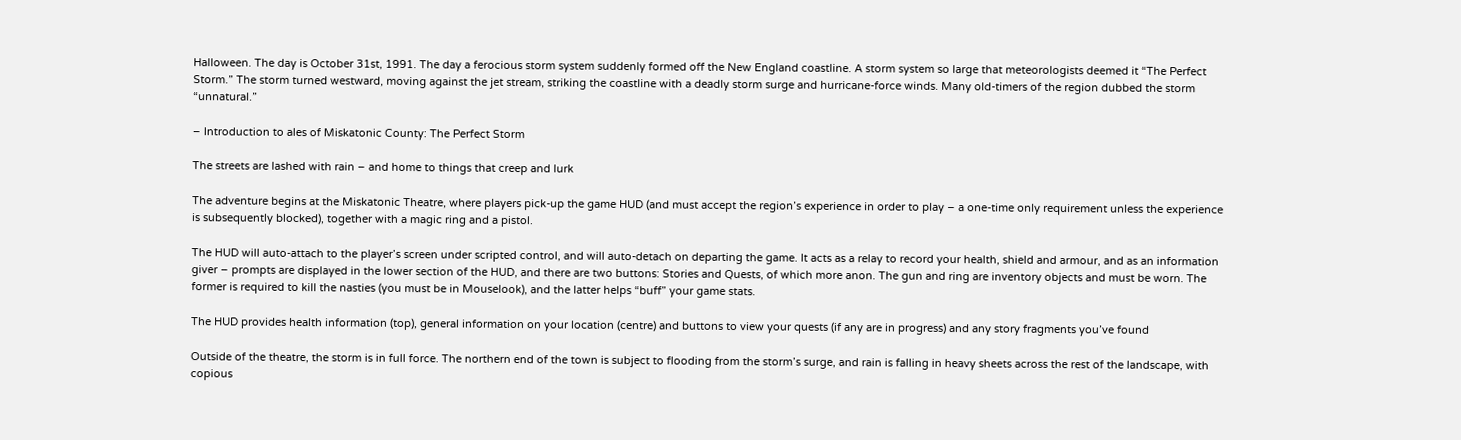Halloween. The day is October 31st, 1991. The day a ferocious storm system suddenly formed off the New England coastline. A storm system so large that meteorologists deemed it “The Perfect Storm.” The storm turned westward, moving against the jet stream, striking the coastline with a deadly storm surge and hurricane-force winds. Many old-timers of the region dubbed the storm “unnatural.”

– Introduction to ales of Miskatonic County: The Perfect Storm

The streets are lashed with rain – and home to things that creep and lurk

The adventure begins at the Miskatonic Theatre, where players pick-up the game HUD (and must accept the region’s experience in order to play – a one-time only requirement unless the experience is subsequently blocked), together with a magic ring and a pistol.

The HUD will auto-attach to the player’s screen under scripted control, and will auto-detach on departing the game. It acts as a relay to record your health, shield and armour, and as an information giver – prompts are displayed in the lower section of the HUD, and there are two buttons: Stories and Quests, of which more anon. The gun and ring are inventory objects and must be worn. The former is required to kill the nasties (you must be in Mouselook), and the latter helps “buff” your game stats.

The HUD provides health information (top), general information on your location (centre) and buttons to view your quests (if any are in progress) and any story fragments you’ve found

Outside of the theatre, the storm is in full force. The northern end of the town is subject to flooding from the storm’s surge, and rain is falling in heavy sheets across the rest of the landscape, with copious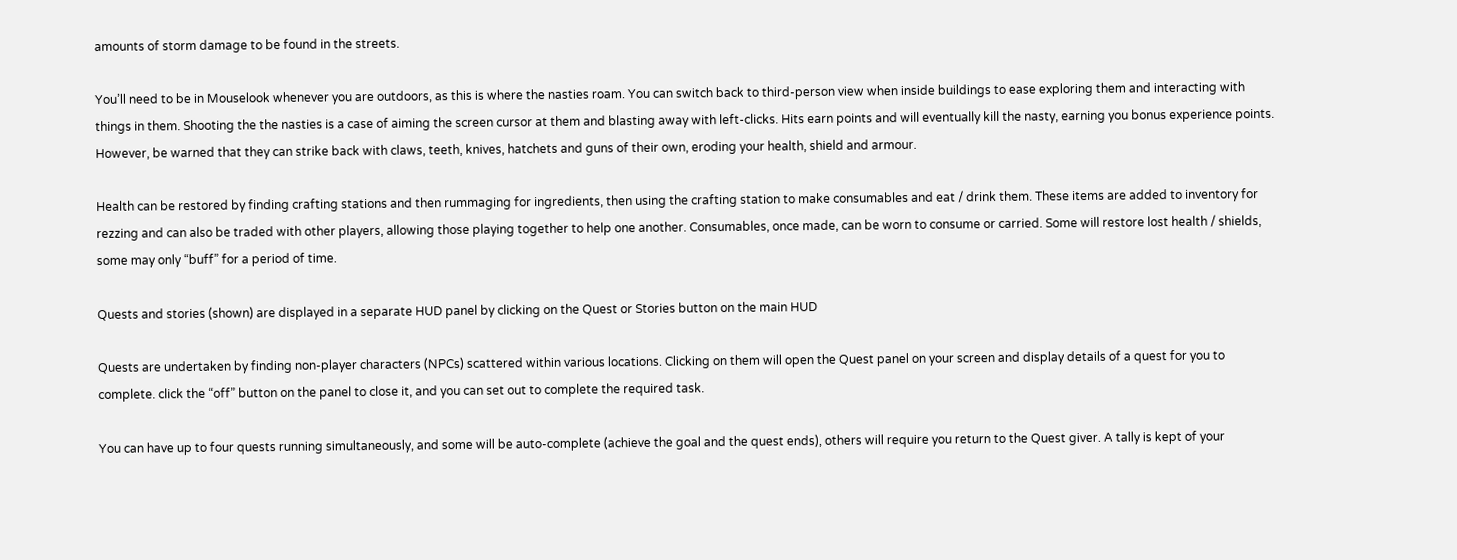amounts of storm damage to be found in the streets.

You’ll need to be in Mouselook whenever you are outdoors, as this is where the nasties roam. You can switch back to third-person view when inside buildings to ease exploring them and interacting with things in them. Shooting the the nasties is a case of aiming the screen cursor at them and blasting away with left-clicks. Hits earn points and will eventually kill the nasty, earning you bonus experience points. However, be warned that they can strike back with claws, teeth, knives, hatchets and guns of their own, eroding your health, shield and armour.

Health can be restored by finding crafting stations and then rummaging for ingredients, then using the crafting station to make consumables and eat / drink them. These items are added to inventory for rezzing and can also be traded with other players, allowing those playing together to help one another. Consumables, once made, can be worn to consume or carried. Some will restore lost health / shields, some may only “buff” for a period of time.

Quests and stories (shown) are displayed in a separate HUD panel by clicking on the Quest or Stories button on the main HUD

Quests are undertaken by finding non-player characters (NPCs) scattered within various locations. Clicking on them will open the Quest panel on your screen and display details of a quest for you to complete. click the “off” button on the panel to close it, and you can set out to complete the required task.

You can have up to four quests running simultaneously, and some will be auto-complete (achieve the goal and the quest ends), others will require you return to the Quest giver. A tally is kept of your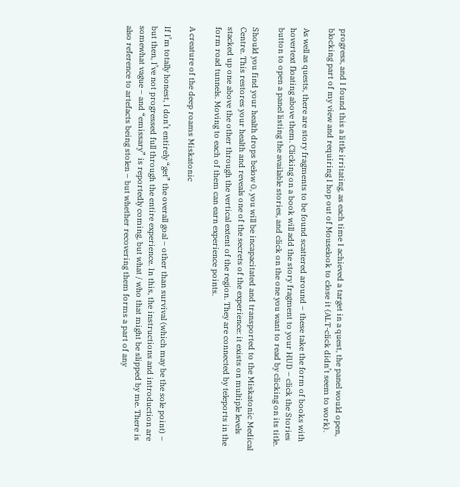progress, and I found this a little irritating, as each time I achieved a target in a quest, the panel would open, blocking part of my view and requiring I hop out of Mouselook to close it (ALT-click didn’t seem to work).

As well as quests, there are story fragments to be found scattered around – these take the form of books with hovertext floating above them. Clicking on a book will add the story fragment to your HUD – click the Stories button to open a panel listing the available stories, and click on the one you want to read by clicking on its title.

Should you find your health drops below 0, you will be incapacitated and transported to the Miskatonic Medical Centre. This restores your health and reveals one of the secrets of the experience: it exists on multiple levels stacked up one above the other through the vertical extent of the region. They are connected by teleports in the form road tunnels. Moving to each of them can earn experience points.

A creature of the deep roams Miskatonic

If I’m totally honest, I don’t entirely “get” the overall goal – other than survival (which may be the sole point) – but then, I’ve not progressed full through the entire experience. In this, the instructions and introduction are somewhat vague – and “emissary” is reportedly coming, but what / who that might be slipped by me. There is also reference to artefacts being stolen – but whether recovering them forms a part of any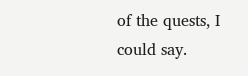of the quests, I could say.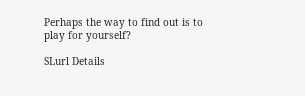Perhaps the way to find out is to play for yourself?

SLurl Details